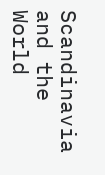Scandinavia and the World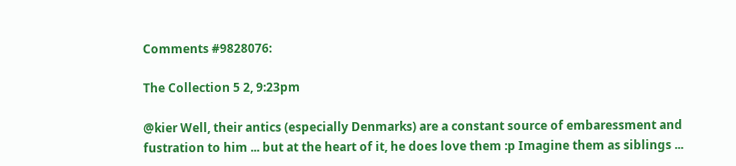Comments #9828076:

The Collection 5 2, 9:23pm

@kier Well, their antics (especially Denmarks) are a constant source of embaressment and fustration to him ... but at the heart of it, he does love them :p Imagine them as siblings ...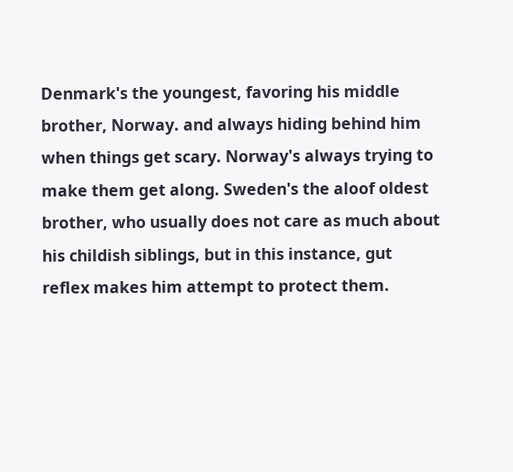Denmark's the youngest, favoring his middle brother, Norway. and always hiding behind him when things get scary. Norway's always trying to make them get along. Sweden's the aloof oldest brother, who usually does not care as much about his childish siblings, but in this instance, gut reflex makes him attempt to protect them.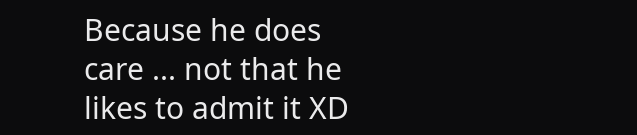Because he does care ... not that he likes to admit it XD